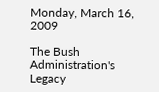Monday, March 16, 2009

The Bush Administration's Legacy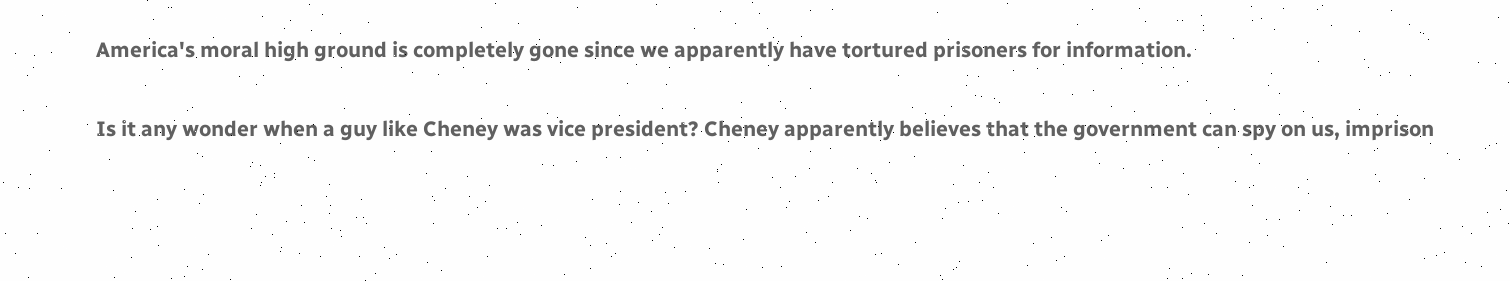America's moral high ground is completely gone since we apparently have tortured prisoners for information.

Is it any wonder when a guy like Cheney was vice president? Cheney apparently believes that the government can spy on us, imprison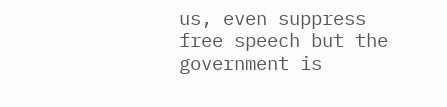us, even suppress free speech but the government is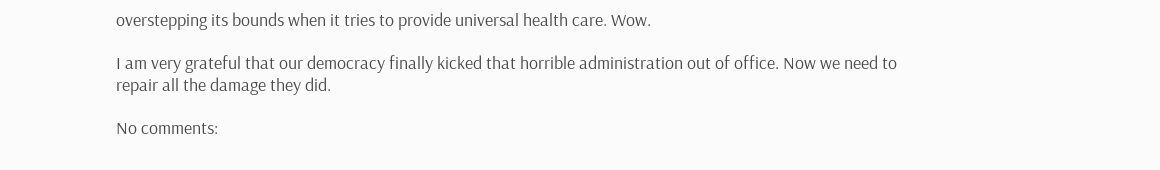overstepping its bounds when it tries to provide universal health care. Wow.

I am very grateful that our democracy finally kicked that horrible administration out of office. Now we need to repair all the damage they did.

No comments: